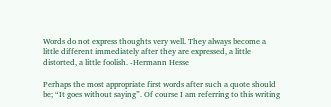Words do not express thoughts very well. They always become a little different immediately after they are expressed, a little distorted, a little foolish. -Hermann Hesse

Perhaps the most appropriate first words after such a quote should be; “It goes without saying”. Of course I am referring to this writing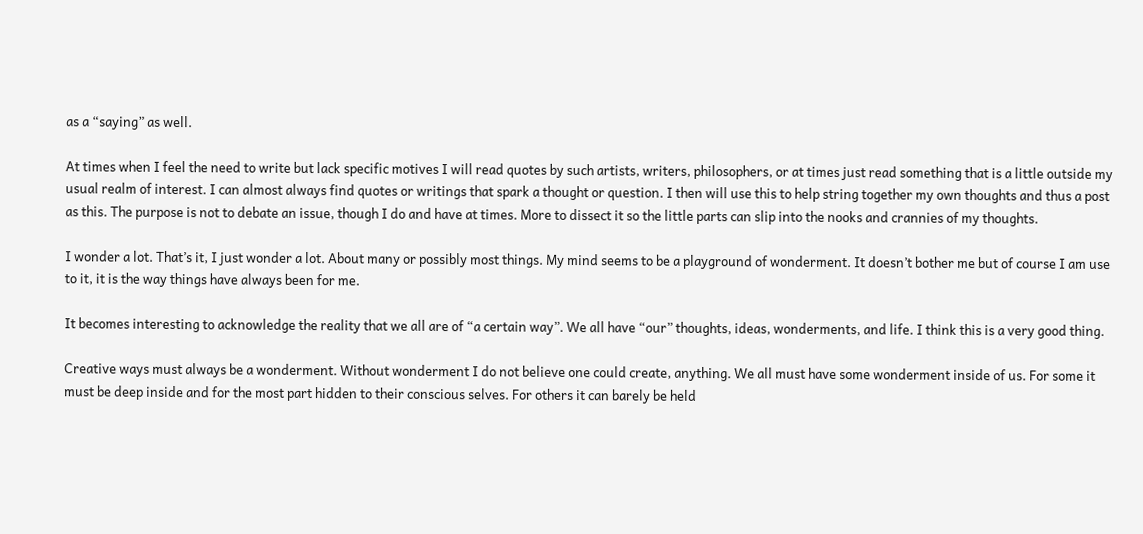as a “saying” as well.

At times when I feel the need to write but lack specific motives I will read quotes by such artists, writers, philosophers, or at times just read something that is a little outside my usual realm of interest. I can almost always find quotes or writings that spark a thought or question. I then will use this to help string together my own thoughts and thus a post as this. The purpose is not to debate an issue, though I do and have at times. More to dissect it so the little parts can slip into the nooks and crannies of my thoughts.

I wonder a lot. That’s it, I just wonder a lot. About many or possibly most things. My mind seems to be a playground of wonderment. It doesn’t bother me but of course I am use to it, it is the way things have always been for me.

It becomes interesting to acknowledge the reality that we all are of “a certain way”. We all have “our” thoughts, ideas, wonderments, and life. I think this is a very good thing.

Creative ways must always be a wonderment. Without wonderment I do not believe one could create, anything. We all must have some wonderment inside of us. For some it must be deep inside and for the most part hidden to their conscious selves. For others it can barely be held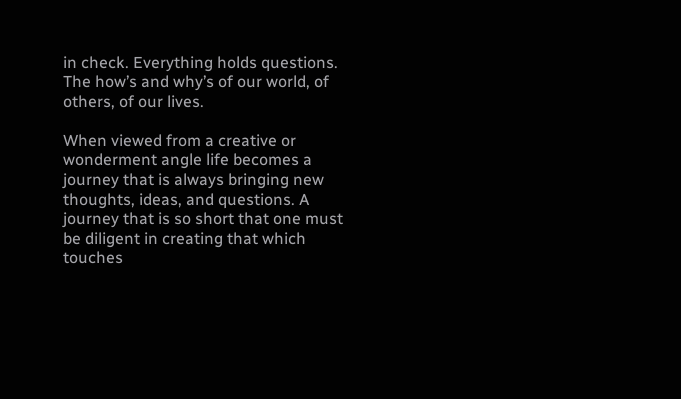in check. Everything holds questions. The how’s and why’s of our world, of others, of our lives.

When viewed from a creative or wonderment angle life becomes a journey that is always bringing new thoughts, ideas, and questions. A journey that is so short that one must be diligent in creating that which touches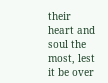their heart and soul the most, lest it be over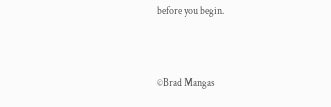before you begin.



©Brad Mangas